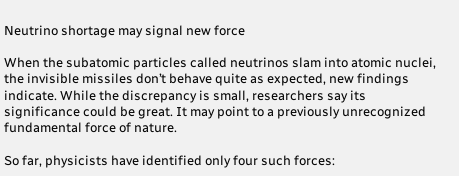Neutrino shortage may signal new force

When the subatomic particles called neutrinos slam into atomic nuclei, the invisible missiles don’t behave quite as expected, new findings indicate. While the discrepancy is small, researchers say its significance could be great. It may point to a previously unrecognized fundamental force of nature.

So far, physicists have identified only four such forces: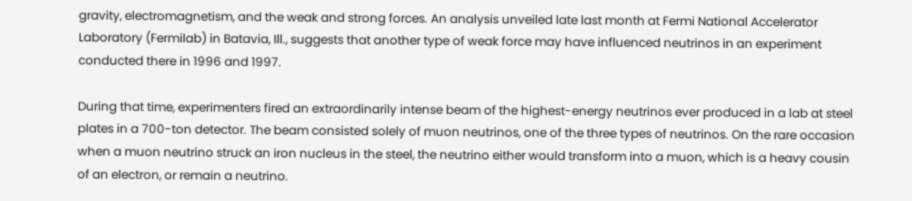gravity, electromagnetism, and the weak and strong forces. An analysis unveiled late last month at Fermi National Accelerator Laboratory (Fermilab) in Batavia, Ill., suggests that another type of weak force may have influenced neutrinos in an experiment conducted there in 1996 and 1997.

During that time, experimenters fired an extraordinarily intense beam of the highest-energy neutrinos ever produced in a lab at steel plates in a 700-ton detector. The beam consisted solely of muon neutrinos, one of the three types of neutrinos. On the rare occasion when a muon neutrino struck an iron nucleus in the steel, the neutrino either would transform into a muon, which is a heavy cousin of an electron, or remain a neutrino.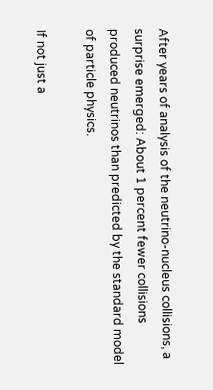After years of analysis of the neutrino-nucleus collisions, a surprise emerged: About 1 percent fewer collisions produced neutrinos than predicted by the standard model of particle physics.

If not just a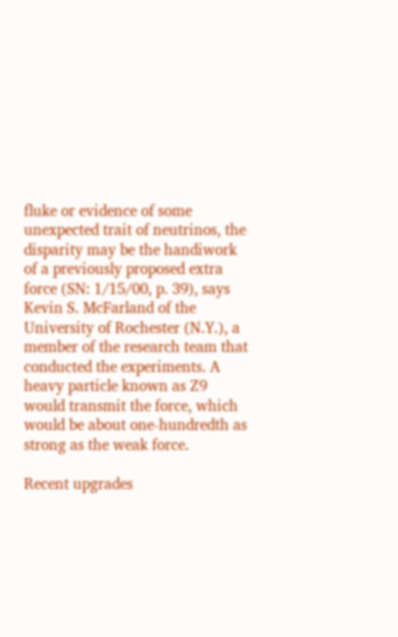fluke or evidence of some unexpected trait of neutrinos, the disparity may be the handiwork of a previously proposed extra force (SN: 1/15/00, p. 39), says Kevin S. McFarland of the University of Rochester (N.Y.), a member of the research team that conducted the experiments. A heavy particle known as Z9 would transmit the force, which would be about one-hundredth as strong as the weak force.

Recent upgrades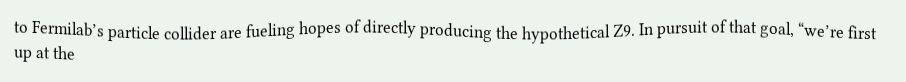to Fermilab’s particle collider are fueling hopes of directly producing the hypothetical Z9. In pursuit of that goal, “we’re first up at the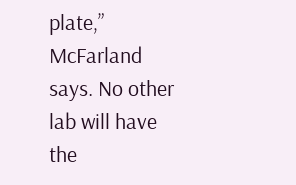plate,” McFarland says. No other lab will have the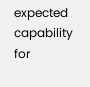expected capability for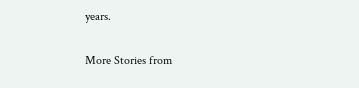years.

More Stories from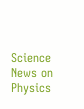Science News on Physics